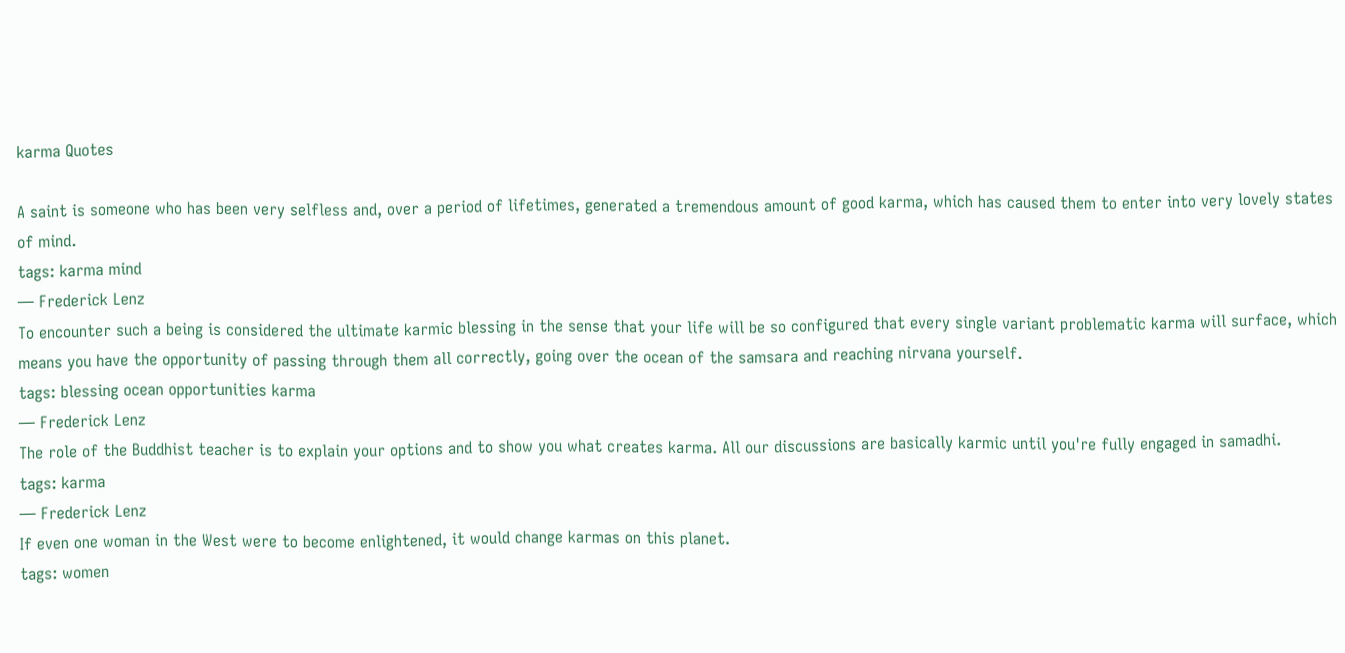karma Quotes

A saint is someone who has been very selfless and, over a period of lifetimes, generated a tremendous amount of good karma, which has caused them to enter into very lovely states of mind.
tags: karma mind
— Frederick Lenz
To encounter such a being is considered the ultimate karmic blessing in the sense that your life will be so configured that every single variant problematic karma will surface, which means you have the opportunity of passing through them all correctly, going over the ocean of the samsara and reaching nirvana yourself.
tags: blessing ocean opportunities karma
— Frederick Lenz
The role of the Buddhist teacher is to explain your options and to show you what creates karma. All our discussions are basically karmic until you're fully engaged in samadhi.
tags: karma
— Frederick Lenz
If even one woman in the West were to become enlightened, it would change karmas on this planet.
tags: women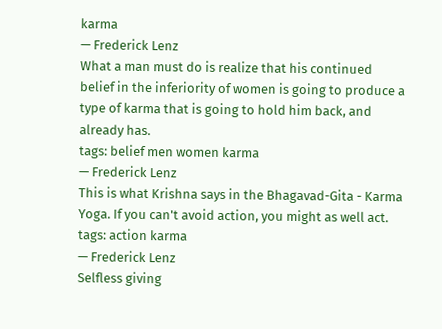karma
— Frederick Lenz
What a man must do is realize that his continued belief in the inferiority of women is going to produce a type of karma that is going to hold him back, and already has.
tags: belief men women karma
— Frederick Lenz
This is what Krishna says in the Bhagavad-Gita - Karma Yoga. If you can't avoid action, you might as well act.
tags: action karma
— Frederick Lenz
Selfless giving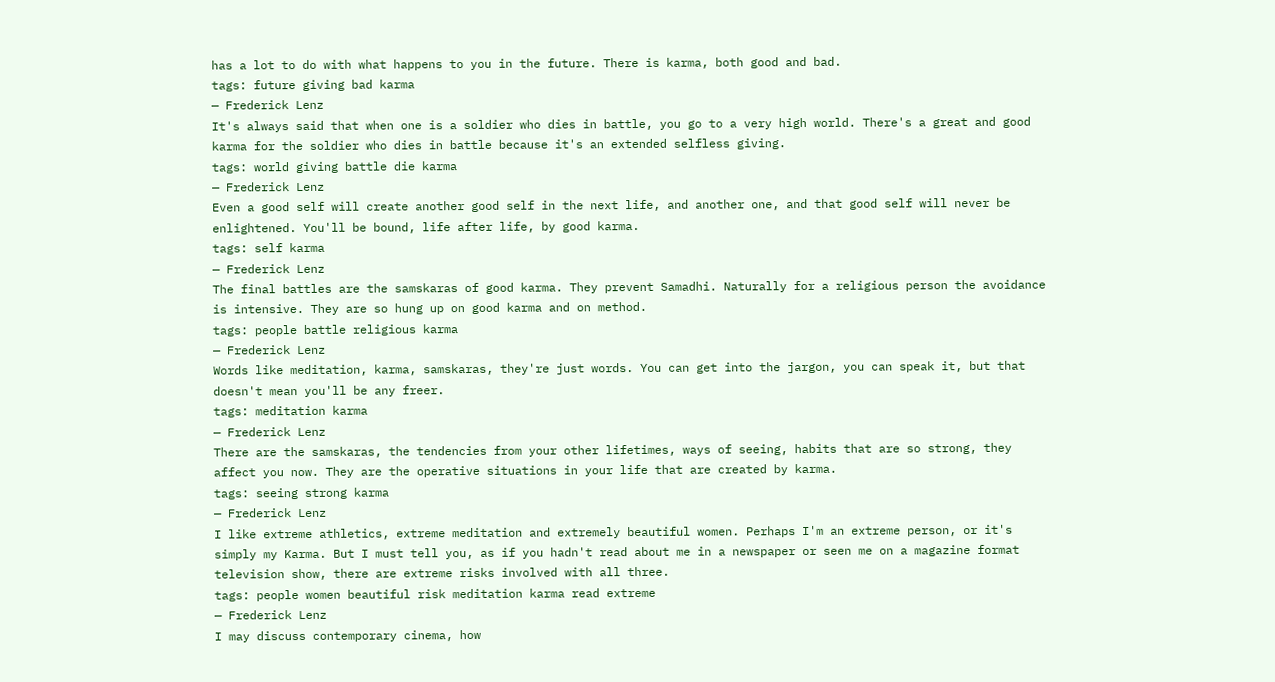has a lot to do with what happens to you in the future. There is karma, both good and bad.
tags: future giving bad karma
— Frederick Lenz
It's always said that when one is a soldier who dies in battle, you go to a very high world. There's a great and good karma for the soldier who dies in battle because it's an extended selfless giving.
tags: world giving battle die karma
— Frederick Lenz
Even a good self will create another good self in the next life, and another one, and that good self will never be enlightened. You'll be bound, life after life, by good karma.
tags: self karma
— Frederick Lenz
The final battles are the samskaras of good karma. They prevent Samadhi. Naturally for a religious person the avoidance is intensive. They are so hung up on good karma and on method.
tags: people battle religious karma
— Frederick Lenz
Words like meditation, karma, samskaras, they're just words. You can get into the jargon, you can speak it, but that doesn't mean you'll be any freer.
tags: meditation karma
— Frederick Lenz
There are the samskaras, the tendencies from your other lifetimes, ways of seeing, habits that are so strong, they affect you now. They are the operative situations in your life that are created by karma.
tags: seeing strong karma
— Frederick Lenz
I like extreme athletics, extreme meditation and extremely beautiful women. Perhaps I'm an extreme person, or it's simply my Karma. But I must tell you, as if you hadn't read about me in a newspaper or seen me on a magazine format television show, there are extreme risks involved with all three.
tags: people women beautiful risk meditation karma read extreme
— Frederick Lenz
I may discuss contemporary cinema, how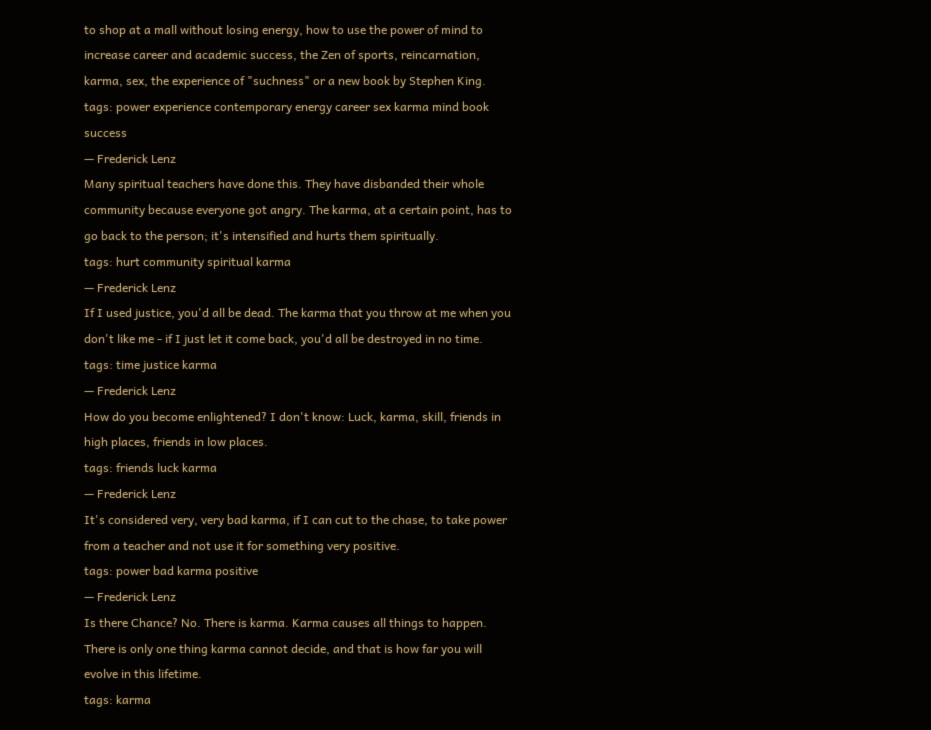to shop at a mall without losing energy, how to use the power of mind to increase career and academic success, the Zen of sports, reincarnation, karma, sex, the experience of "suchness" or a new book by Stephen King.
tags: power experience contemporary energy career sex karma mind book success
— Frederick Lenz
Many spiritual teachers have done this. They have disbanded their whole community because everyone got angry. The karma, at a certain point, has to go back to the person; it's intensified and hurts them spiritually.
tags: hurt community spiritual karma
— Frederick Lenz
If I used justice, you'd all be dead. The karma that you throw at me when you don't like me - if I just let it come back, you'd all be destroyed in no time.
tags: time justice karma
— Frederick Lenz
How do you become enlightened? I don't know: Luck, karma, skill, friends in high places, friends in low places.
tags: friends luck karma
— Frederick Lenz
It's considered very, very bad karma, if I can cut to the chase, to take power from a teacher and not use it for something very positive.
tags: power bad karma positive
— Frederick Lenz
Is there Chance? No. There is karma. Karma causes all things to happen. There is only one thing karma cannot decide, and that is how far you will evolve in this lifetime.
tags: karma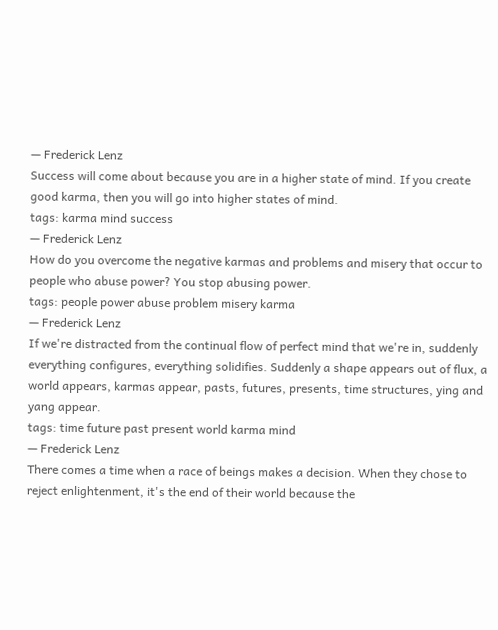— Frederick Lenz
Success will come about because you are in a higher state of mind. If you create good karma, then you will go into higher states of mind.
tags: karma mind success
— Frederick Lenz
How do you overcome the negative karmas and problems and misery that occur to people who abuse power? You stop abusing power.
tags: people power abuse problem misery karma
— Frederick Lenz
If we're distracted from the continual flow of perfect mind that we're in, suddenly everything configures, everything solidifies. Suddenly a shape appears out of flux, a world appears, karmas appear, pasts, futures, presents, time structures, ying and yang appear.
tags: time future past present world karma mind
— Frederick Lenz
There comes a time when a race of beings makes a decision. When they chose to reject enlightenment, it's the end of their world because the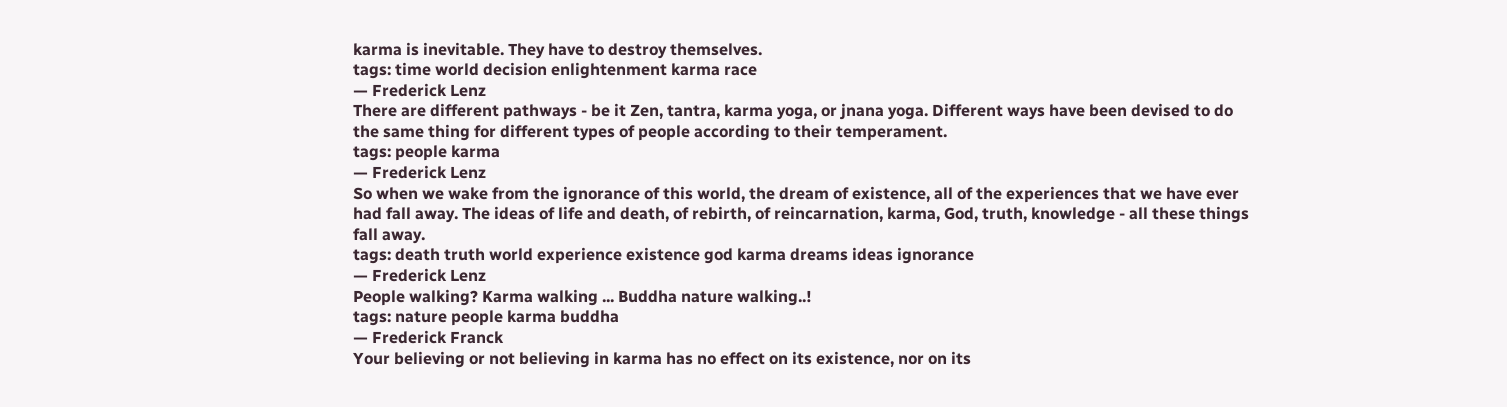karma is inevitable. They have to destroy themselves.
tags: time world decision enlightenment karma race
— Frederick Lenz
There are different pathways - be it Zen, tantra, karma yoga, or jnana yoga. Different ways have been devised to do the same thing for different types of people according to their temperament.
tags: people karma
— Frederick Lenz
So when we wake from the ignorance of this world, the dream of existence, all of the experiences that we have ever had fall away. The ideas of life and death, of rebirth, of reincarnation, karma, God, truth, knowledge - all these things fall away.
tags: death truth world experience existence god karma dreams ideas ignorance
— Frederick Lenz
People walking? Karma walking ... Buddha nature walking..!
tags: nature people karma buddha
— Frederick Franck
Your believing or not believing in karma has no effect on its existence, nor on its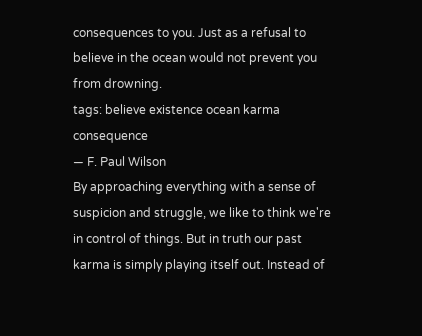consequences to you. Just as a refusal to believe in the ocean would not prevent you from drowning.
tags: believe existence ocean karma consequence
— F. Paul Wilson
By approaching everything with a sense of suspicion and struggle, we like to think we're in control of things. But in truth our past karma is simply playing itself out. Instead of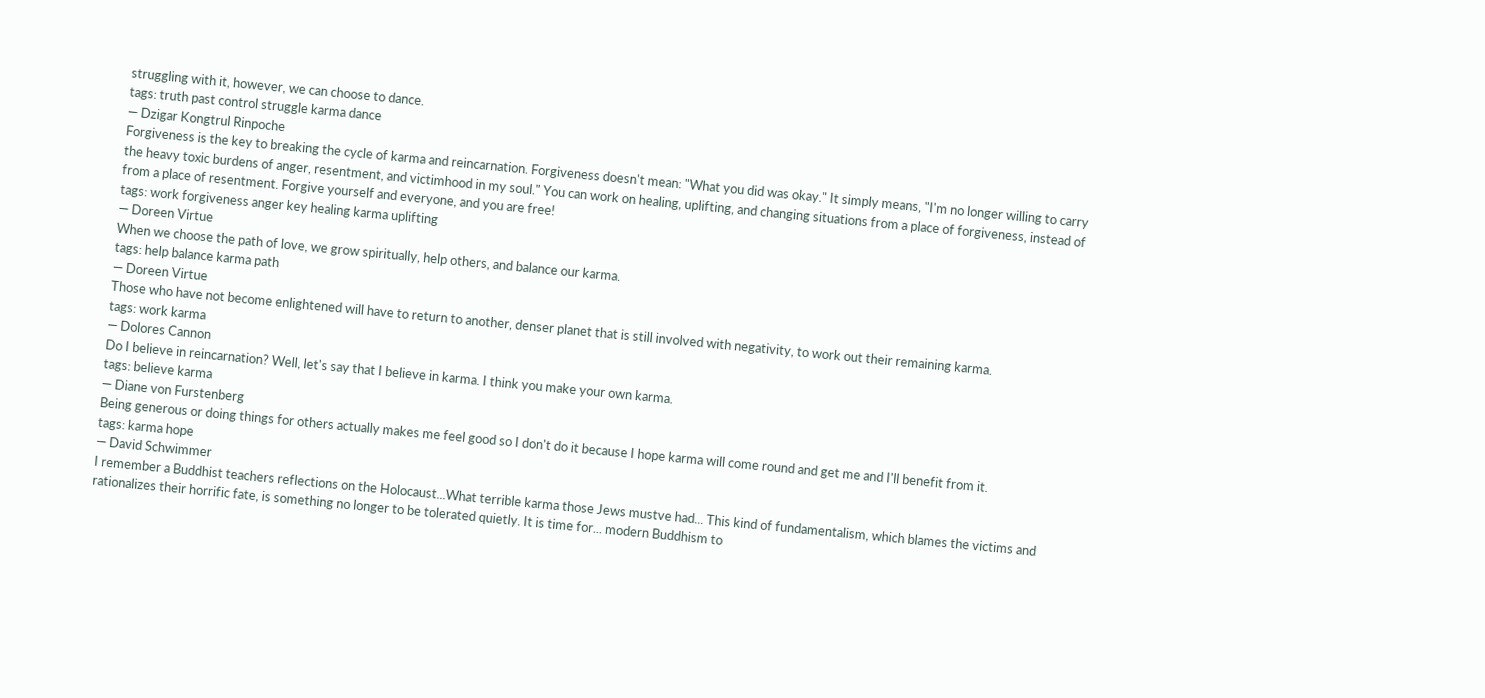struggling with it, however, we can choose to dance.
tags: truth past control struggle karma dance
— Dzigar Kongtrul Rinpoche
Forgiveness is the key to breaking the cycle of karma and reincarnation. Forgiveness doesn't mean: "What you did was okay." It simply means, "I'm no longer willing to carry the heavy toxic burdens of anger, resentment, and victimhood in my soul." You can work on healing, uplifting, and changing situations from a place of forgiveness, instead of from a place of resentment. Forgive yourself and everyone, and you are free!
tags: work forgiveness anger key healing karma uplifting
— Doreen Virtue
When we choose the path of love, we grow spiritually, help others, and balance our karma.
tags: help balance karma path
— Doreen Virtue
Those who have not become enlightened will have to return to another, denser planet that is still involved with negativity, to work out their remaining karma.
tags: work karma
— Dolores Cannon
Do I believe in reincarnation? Well, let's say that I believe in karma. I think you make your own karma.
tags: believe karma
— Diane von Furstenberg
Being generous or doing things for others actually makes me feel good so I don't do it because I hope karma will come round and get me and I'll benefit from it.
tags: karma hope
— David Schwimmer
I remember a Buddhist teachers reflections on the Holocaust...What terrible karma those Jews mustve had... This kind of fundamentalism, which blames the victims and rationalizes their horrific fate, is something no longer to be tolerated quietly. It is time for... modern Buddhism to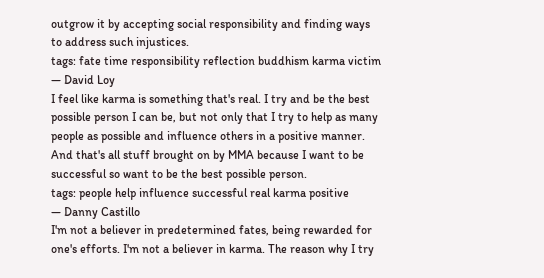outgrow it by accepting social responsibility and finding ways to address such injustices.
tags: fate time responsibility reflection buddhism karma victim
— David Loy
I feel like karma is something that's real. I try and be the best possible person I can be, but not only that I try to help as many people as possible and influence others in a positive manner. And that's all stuff brought on by MMA because I want to be successful so want to be the best possible person.
tags: people help influence successful real karma positive
— Danny Castillo
I'm not a believer in predetermined fates, being rewarded for one's efforts. I'm not a believer in karma. The reason why I try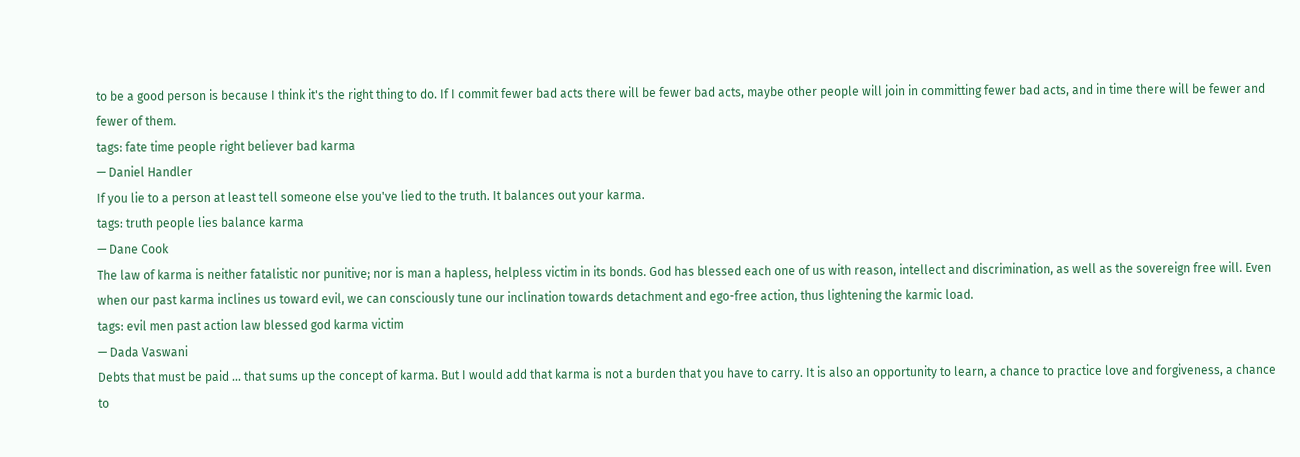to be a good person is because I think it's the right thing to do. If I commit fewer bad acts there will be fewer bad acts, maybe other people will join in committing fewer bad acts, and in time there will be fewer and fewer of them.
tags: fate time people right believer bad karma
— Daniel Handler
If you lie to a person at least tell someone else you've lied to the truth. It balances out your karma.
tags: truth people lies balance karma
— Dane Cook
The law of karma is neither fatalistic nor punitive; nor is man a hapless, helpless victim in its bonds. God has blessed each one of us with reason, intellect and discrimination, as well as the sovereign free will. Even when our past karma inclines us toward evil, we can consciously tune our inclination towards detachment and ego-free action, thus lightening the karmic load.
tags: evil men past action law blessed god karma victim
— Dada Vaswani
Debts that must be paid ... that sums up the concept of karma. But I would add that karma is not a burden that you have to carry. It is also an opportunity to learn, a chance to practice love and forgiveness, a chance to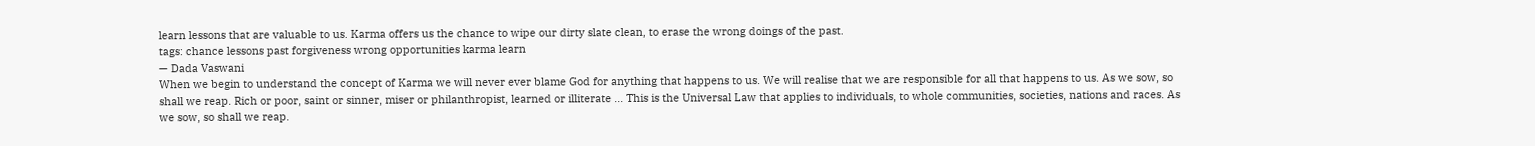learn lessons that are valuable to us. Karma offers us the chance to wipe our dirty slate clean, to erase the wrong doings of the past.
tags: chance lessons past forgiveness wrong opportunities karma learn
— Dada Vaswani
When we begin to understand the concept of Karma we will never ever blame God for anything that happens to us. We will realise that we are responsible for all that happens to us. As we sow, so shall we reap. Rich or poor, saint or sinner, miser or philanthropist, learned or illiterate ... This is the Universal Law that applies to individuals, to whole communities, societies, nations and races. As we sow, so shall we reap.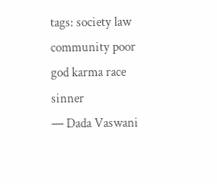tags: society law community poor god karma race sinner
— Dada Vaswani